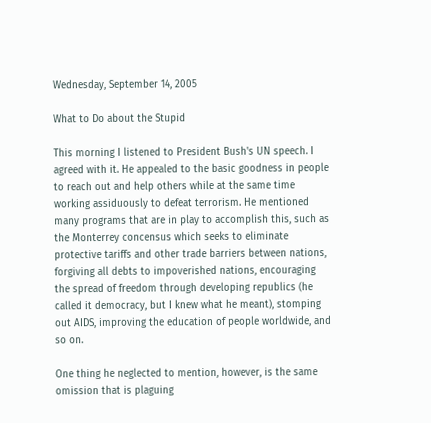Wednesday, September 14, 2005

What to Do about the Stupid

This morning I listened to President Bush's UN speech. I agreed with it. He appealed to the basic goodness in people to reach out and help others while at the same time working assiduously to defeat terrorism. He mentioned many programs that are in play to accomplish this, such as the Monterrey concensus which seeks to eliminate protective tariffs and other trade barriers between nations, forgiving all debts to impoverished nations, encouraging the spread of freedom through developing republics (he called it democracy, but I knew what he meant), stomping out AIDS, improving the education of people worldwide, and so on.

One thing he neglected to mention, however, is the same omission that is plaguing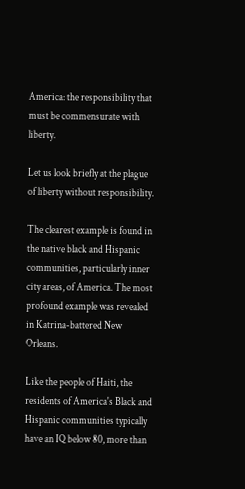America: the responsibility that must be commensurate with liberty.

Let us look briefly at the plague of liberty without responsibility.

The clearest example is found in the native black and Hispanic communities, particularly inner city areas, of America. The most profound example was revealed in Katrina-battered New Orleans.

Like the people of Haiti, the residents of America's Black and Hispanic communities typically have an IQ below 80, more than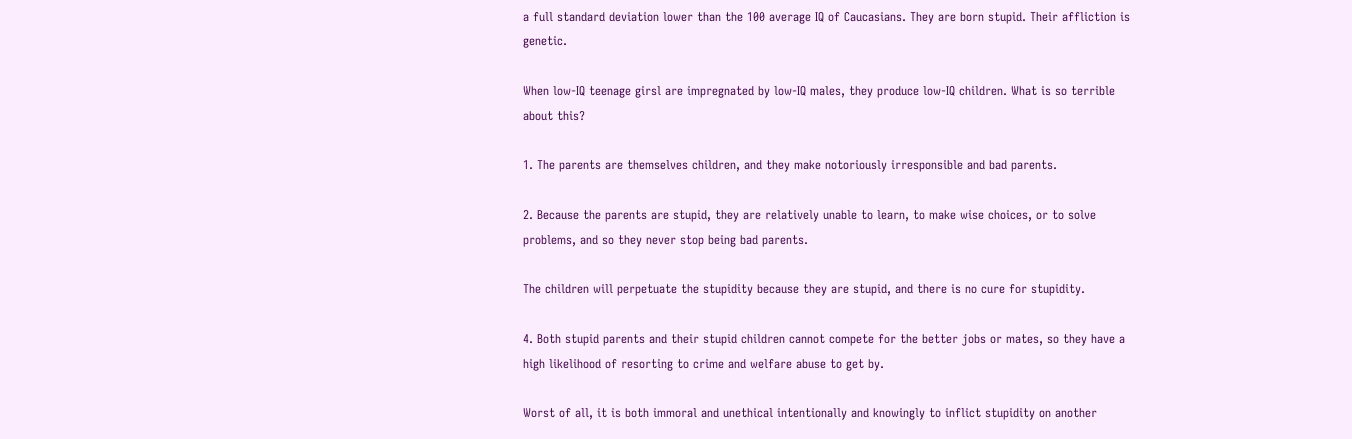a full standard deviation lower than the 100 average IQ of Caucasians. They are born stupid. Their affliction is genetic.

When low-IQ teenage girsl are impregnated by low-IQ males, they produce low-IQ children. What is so terrible about this?

1. The parents are themselves children, and they make notoriously irresponsible and bad parents.

2. Because the parents are stupid, they are relatively unable to learn, to make wise choices, or to solve problems, and so they never stop being bad parents.

The children will perpetuate the stupidity because they are stupid, and there is no cure for stupidity.

4. Both stupid parents and their stupid children cannot compete for the better jobs or mates, so they have a high likelihood of resorting to crime and welfare abuse to get by.

Worst of all, it is both immoral and unethical intentionally and knowingly to inflict stupidity on another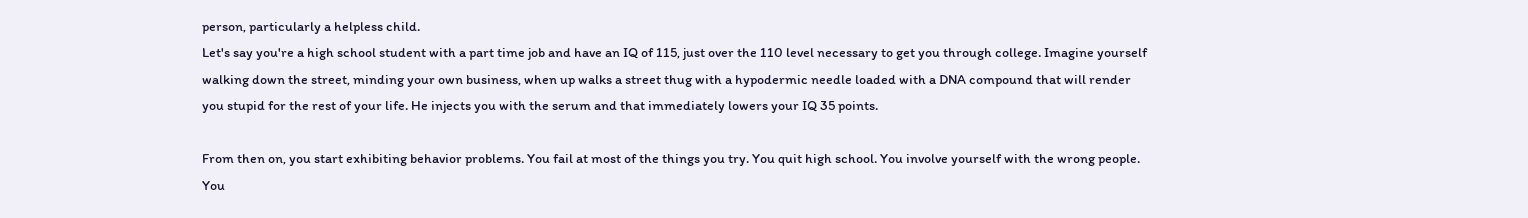person, particularly a helpless child.
Let's say you're a high school student with a part time job and have an IQ of 115, just over the 110 level necessary to get you through college. Imagine yourself walking down the street, minding your own business, when up walks a street thug with a hypodermic needle loaded with a DNA compound that will render you stupid for the rest of your life. He injects you with the serum and that immediately lowers your IQ 35 points.

From then on, you start exhibiting behavior problems. You fail at most of the things you try. You quit high school. You involve yourself with the wrong people. You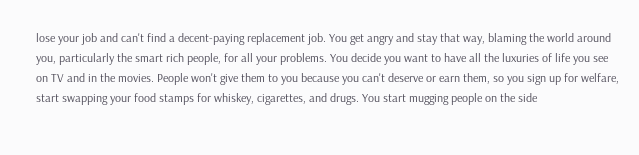lose your job and can't find a decent-paying replacement job. You get angry and stay that way, blaming the world around you, particularly the smart rich people, for all your problems. You decide you want to have all the luxuries of life you see on TV and in the movies. People won't give them to you because you can't deserve or earn them, so you sign up for welfare, start swapping your food stamps for whiskey, cigarettes, and drugs. You start mugging people on the side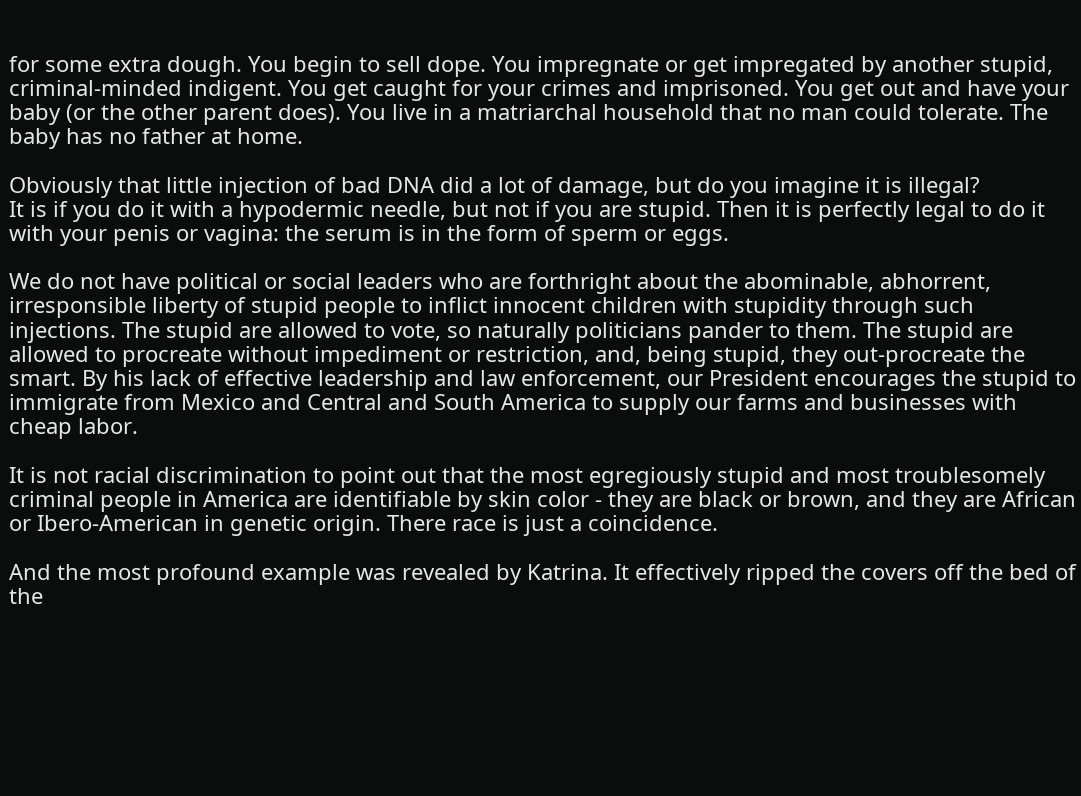for some extra dough. You begin to sell dope. You impregnate or get impregated by another stupid, criminal-minded indigent. You get caught for your crimes and imprisoned. You get out and have your baby (or the other parent does). You live in a matriarchal household that no man could tolerate. The baby has no father at home.

Obviously that little injection of bad DNA did a lot of damage, but do you imagine it is illegal?
It is if you do it with a hypodermic needle, but not if you are stupid. Then it is perfectly legal to do it with your penis or vagina: the serum is in the form of sperm or eggs.

We do not have political or social leaders who are forthright about the abominable, abhorrent, irresponsible liberty of stupid people to inflict innocent children with stupidity through such injections. The stupid are allowed to vote, so naturally politicians pander to them. The stupid are allowed to procreate without impediment or restriction, and, being stupid, they out-procreate the smart. By his lack of effective leadership and law enforcement, our President encourages the stupid to immigrate from Mexico and Central and South America to supply our farms and businesses with cheap labor.

It is not racial discrimination to point out that the most egregiously stupid and most troublesomely criminal people in America are identifiable by skin color - they are black or brown, and they are African or Ibero-American in genetic origin. There race is just a coincidence.

And the most profound example was revealed by Katrina. It effectively ripped the covers off the bed of the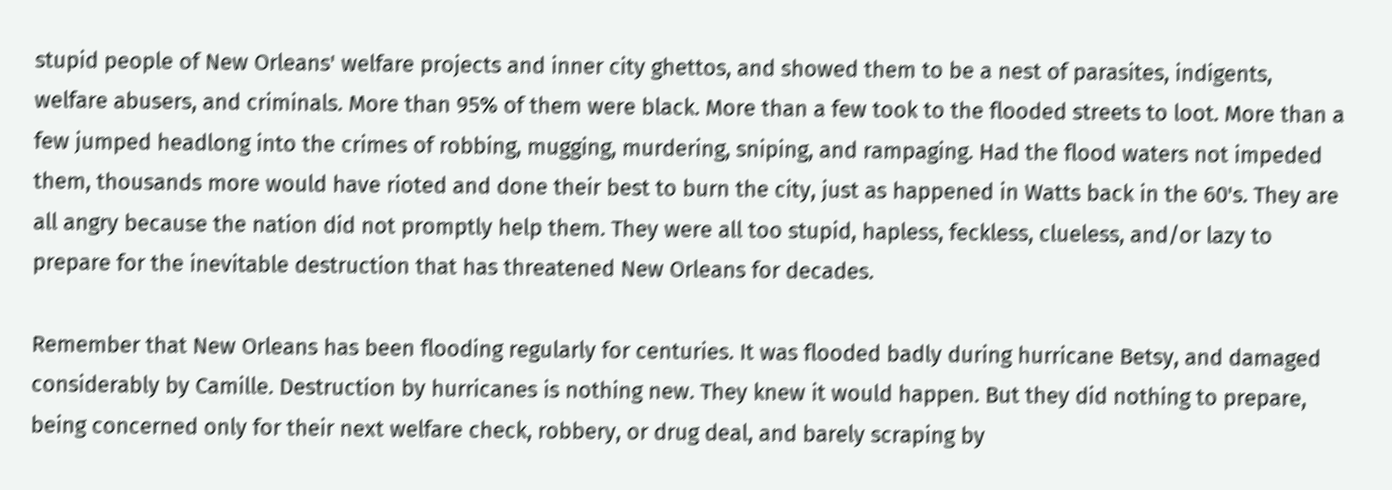stupid people of New Orleans' welfare projects and inner city ghettos, and showed them to be a nest of parasites, indigents, welfare abusers, and criminals. More than 95% of them were black. More than a few took to the flooded streets to loot. More than a few jumped headlong into the crimes of robbing, mugging, murdering, sniping, and rampaging. Had the flood waters not impeded them, thousands more would have rioted and done their best to burn the city, just as happened in Watts back in the 60's. They are all angry because the nation did not promptly help them. They were all too stupid, hapless, feckless, clueless, and/or lazy to prepare for the inevitable destruction that has threatened New Orleans for decades.

Remember that New Orleans has been flooding regularly for centuries. It was flooded badly during hurricane Betsy, and damaged considerably by Camille. Destruction by hurricanes is nothing new. They knew it would happen. But they did nothing to prepare, being concerned only for their next welfare check, robbery, or drug deal, and barely scraping by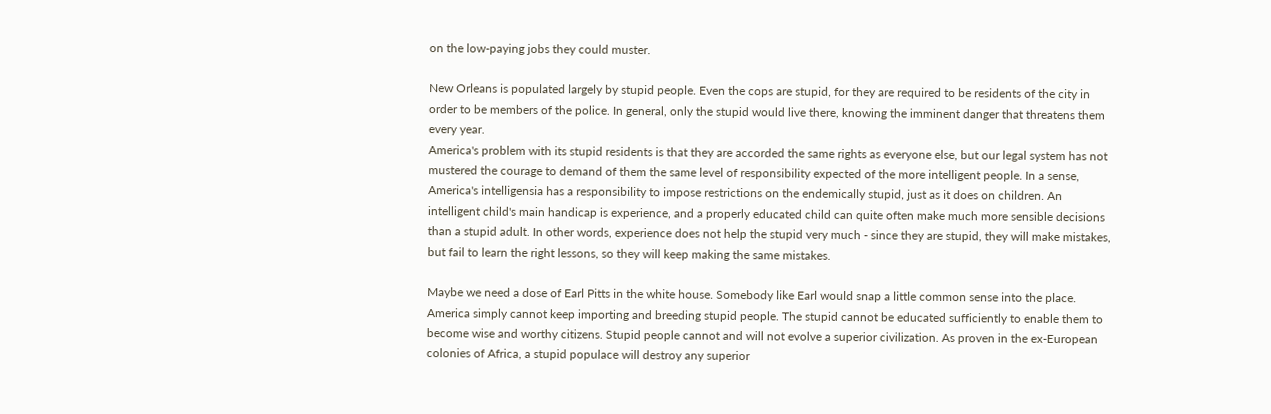on the low-paying jobs they could muster.

New Orleans is populated largely by stupid people. Even the cops are stupid, for they are required to be residents of the city in order to be members of the police. In general, only the stupid would live there, knowing the imminent danger that threatens them every year.
America's problem with its stupid residents is that they are accorded the same rights as everyone else, but our legal system has not mustered the courage to demand of them the same level of responsibility expected of the more intelligent people. In a sense, America's intelligensia has a responsibility to impose restrictions on the endemically stupid, just as it does on children. An intelligent child's main handicap is experience, and a properly educated child can quite often make much more sensible decisions than a stupid adult. In other words, experience does not help the stupid very much - since they are stupid, they will make mistakes, but fail to learn the right lessons, so they will keep making the same mistakes.

Maybe we need a dose of Earl Pitts in the white house. Somebody like Earl would snap a little common sense into the place. America simply cannot keep importing and breeding stupid people. The stupid cannot be educated sufficiently to enable them to become wise and worthy citizens. Stupid people cannot and will not evolve a superior civilization. As proven in the ex-European colonies of Africa, a stupid populace will destroy any superior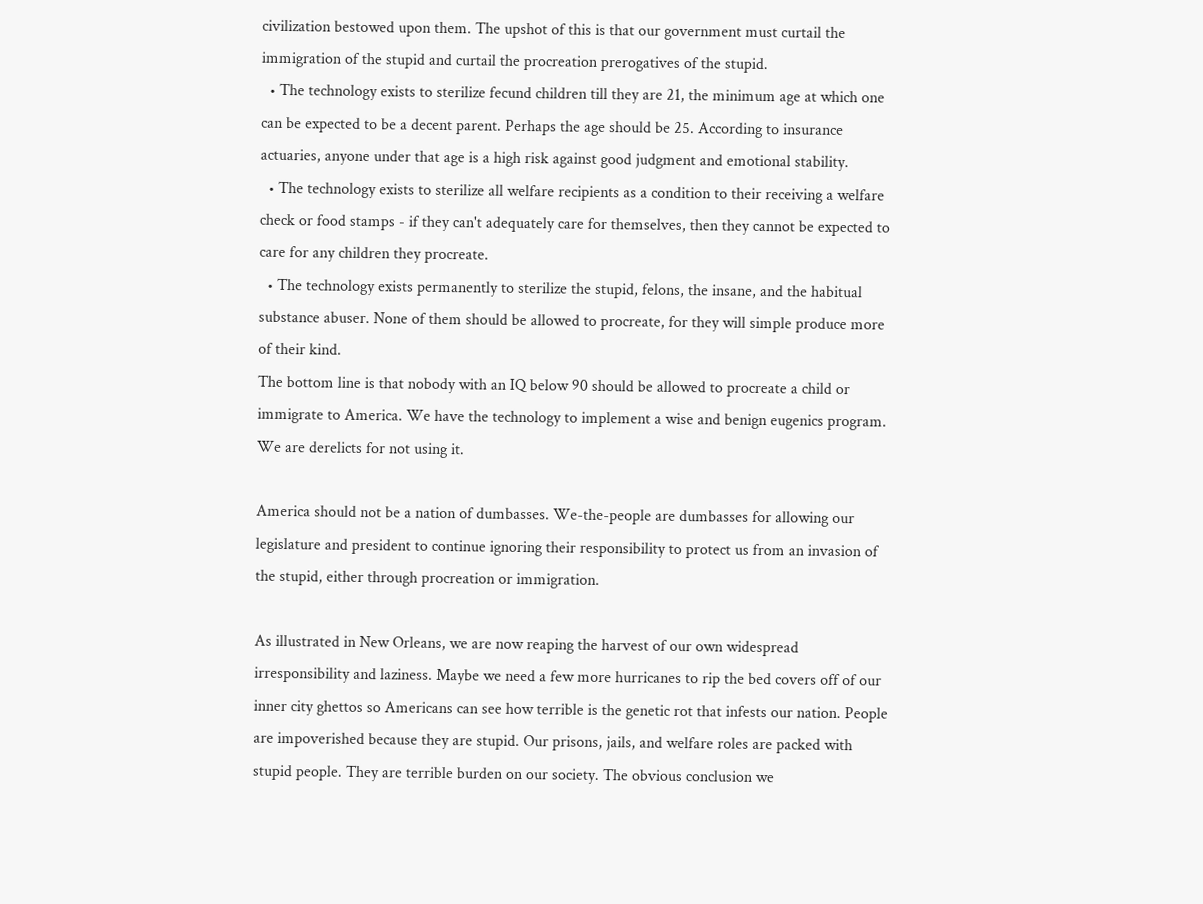civilization bestowed upon them. The upshot of this is that our government must curtail the immigration of the stupid and curtail the procreation prerogatives of the stupid.
  • The technology exists to sterilize fecund children till they are 21, the minimum age at which one can be expected to be a decent parent. Perhaps the age should be 25. According to insurance actuaries, anyone under that age is a high risk against good judgment and emotional stability.
  • The technology exists to sterilize all welfare recipients as a condition to their receiving a welfare check or food stamps - if they can't adequately care for themselves, then they cannot be expected to care for any children they procreate.
  • The technology exists permanently to sterilize the stupid, felons, the insane, and the habitual substance abuser. None of them should be allowed to procreate, for they will simple produce more of their kind.
The bottom line is that nobody with an IQ below 90 should be allowed to procreate a child or immigrate to America. We have the technology to implement a wise and benign eugenics program. We are derelicts for not using it.

America should not be a nation of dumbasses. We-the-people are dumbasses for allowing our legislature and president to continue ignoring their responsibility to protect us from an invasion of the stupid, either through procreation or immigration.

As illustrated in New Orleans, we are now reaping the harvest of our own widespread irresponsibility and laziness. Maybe we need a few more hurricanes to rip the bed covers off of our inner city ghettos so Americans can see how terrible is the genetic rot that infests our nation. People are impoverished because they are stupid. Our prisons, jails, and welfare roles are packed with stupid people. They are terrible burden on our society. The obvious conclusion we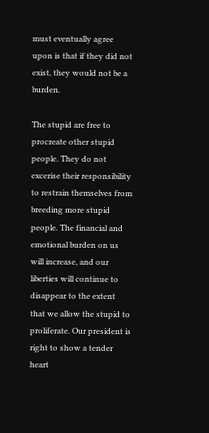must eventually agree upon is that if they did not exist, they would not be a burden.

The stupid are free to procreate other stupid people. They do not excerise their responsibility to restrain themselves from breeding more stupid people. The financial and emotional burden on us will increase, and our liberties will continue to disappear to the extent that we allow the stupid to proliferate. Our president is right to show a tender heart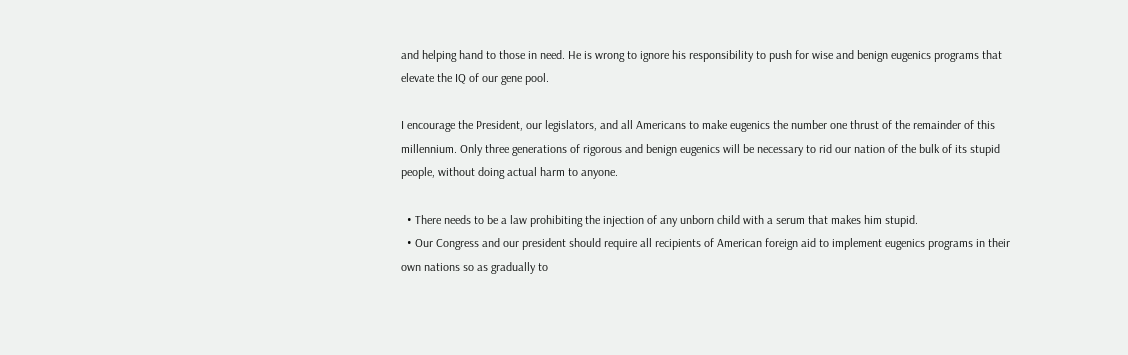and helping hand to those in need. He is wrong to ignore his responsibility to push for wise and benign eugenics programs that elevate the IQ of our gene pool.

I encourage the President, our legislators, and all Americans to make eugenics the number one thrust of the remainder of this millennium. Only three generations of rigorous and benign eugenics will be necessary to rid our nation of the bulk of its stupid people, without doing actual harm to anyone.

  • There needs to be a law prohibiting the injection of any unborn child with a serum that makes him stupid.
  • Our Congress and our president should require all recipients of American foreign aid to implement eugenics programs in their own nations so as gradually to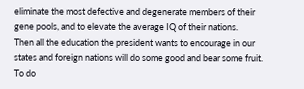eliminate the most defective and degenerate members of their gene pools, and to elevate the average IQ of their nations.
Then all the education the president wants to encourage in our states and foreign nations will do some good and bear some fruit. To do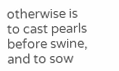otherwise is to cast pearls before swine, and to sow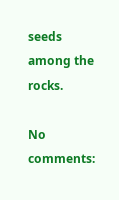seeds among the rocks.

No comments: